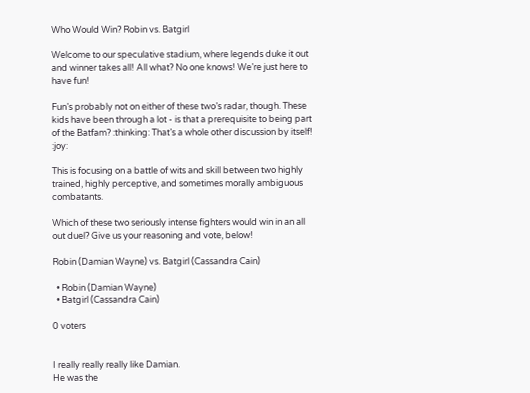Who Would Win? Robin vs. Batgirl

Welcome to our speculative stadium, where legends duke it out and winner takes all! All what? No one knows! We’re just here to have fun!

Fun’s probably not on either of these two’s radar, though. These kids have been through a lot - is that a prerequisite to being part of the Batfam? :thinking: That’s a whole other discussion by itself! :joy:

This is focusing on a battle of wits and skill between two highly trained, highly perceptive, and sometimes morally ambiguous combatants.

Which of these two seriously intense fighters would win in an all out duel? Give us your reasoning and vote, below!

Robin (Damian Wayne) vs. Batgirl (Cassandra Cain)

  • Robin (Damian Wayne)
  • Batgirl (Cassandra Cain)

0 voters


I really really really like Damian.
He was the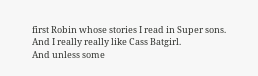first Robin whose stories I read in Super sons.
And I really really like Cass Batgirl.
And unless some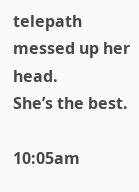telepath messed up her head.
She’s the best.

10:05am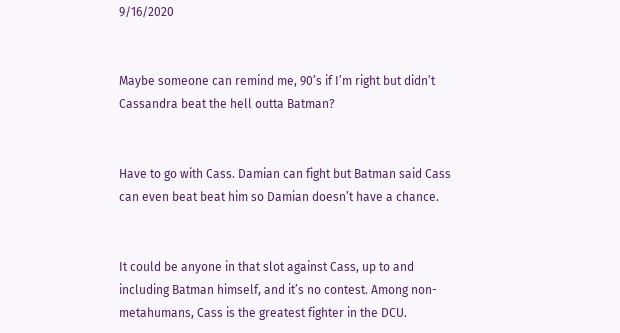9/16/2020


Maybe someone can remind me, 90’s if I’m right but didn’t Cassandra beat the hell outta Batman?


Have to go with Cass. Damian can fight but Batman said Cass can even beat beat him so Damian doesn’t have a chance.


It could be anyone in that slot against Cass, up to and including Batman himself, and it’s no contest. Among non-metahumans, Cass is the greatest fighter in the DCU.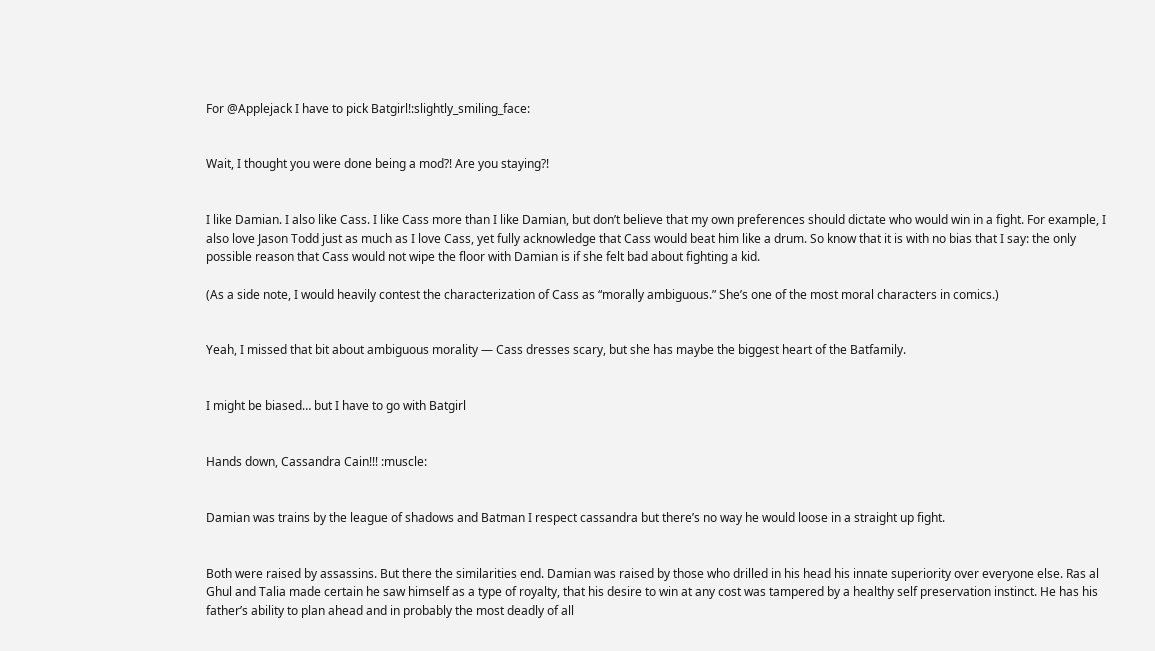For @Applejack I have to pick Batgirl!:slightly_smiling_face:


Wait, I thought you were done being a mod?! Are you staying?!


I like Damian. I also like Cass. I like Cass more than I like Damian, but don’t believe that my own preferences should dictate who would win in a fight. For example, I also love Jason Todd just as much as I love Cass, yet fully acknowledge that Cass would beat him like a drum. So know that it is with no bias that I say: the only possible reason that Cass would not wipe the floor with Damian is if she felt bad about fighting a kid.

(As a side note, I would heavily contest the characterization of Cass as “morally ambiguous.” She’s one of the most moral characters in comics.)


Yeah, I missed that bit about ambiguous morality — Cass dresses scary, but she has maybe the biggest heart of the Batfamily.


I might be biased… but I have to go with Batgirl


Hands down, Cassandra Cain!!! :muscle:


Damian was trains by the league of shadows and Batman I respect cassandra but there’s no way he would loose in a straight up fight.


Both were raised by assassins. But there the similarities end. Damian was raised by those who drilled in his head his innate superiority over everyone else. Ras al Ghul and Talia made certain he saw himself as a type of royalty, that his desire to win at any cost was tampered by a healthy self preservation instinct. He has his father’s ability to plan ahead and in probably the most deadly of all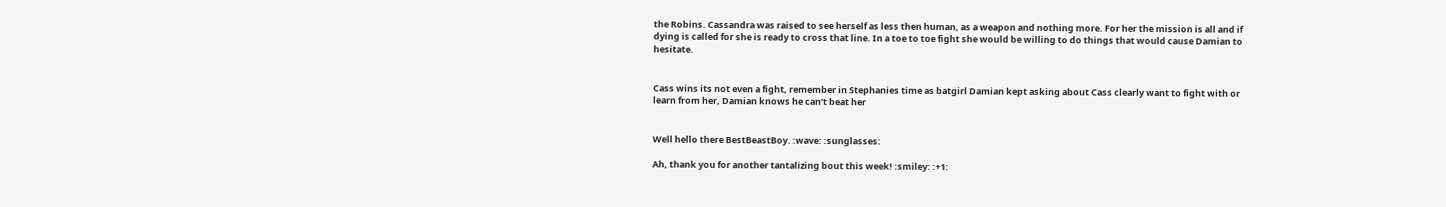the Robins. Cassandra was raised to see herself as less then human, as a weapon and nothing more. For her the mission is all and if dying is called for she is ready to cross that line. In a toe to toe fight she would be willing to do things that would cause Damian to hesitate.


Cass wins its not even a fight, remember in Stephanies time as batgirl Damian kept asking about Cass clearly want to fight with or learn from her, Damian knows he can’t beat her


Well hello there BestBeastBoy. :wave: :sunglasses:

Ah, thank you for another tantalizing bout this week! :smiley: :+1: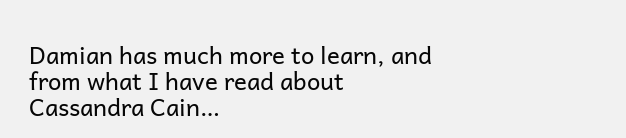Damian has much more to learn, and from what I have read about Cassandra Cain…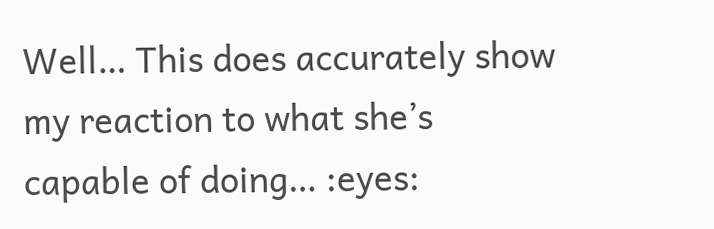Well… This does accurately show my reaction to what she’s capable of doing… :eyes: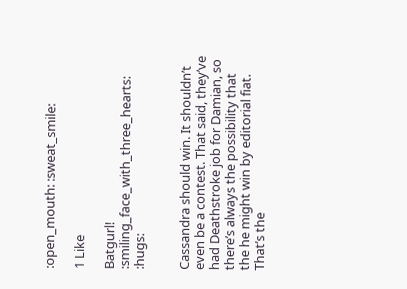:open_mouth: :sweat_smile:

1 Like

Batgurl! :smiling_face_with_three_hearts: :hugs:


Cassandra should win. It shouldn’t even be a contest. That said, they’ve had Deathstroke job for Damian, so there’s always the possibility that the he might win by editorial fiat. That’s the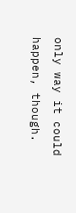only way it could happen, though.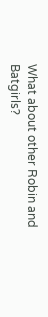What about other Robin and Batgirls?